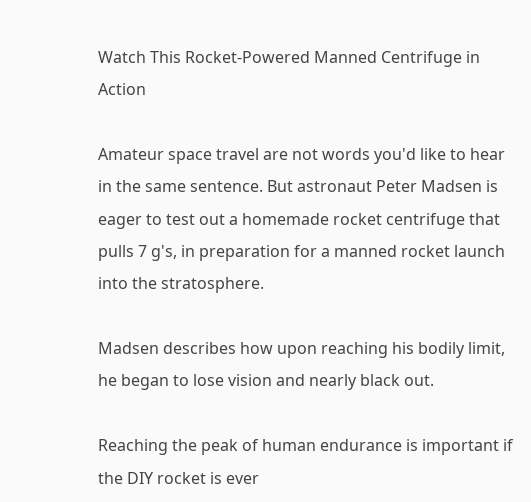Watch This Rocket-Powered Manned Centrifuge in Action

Amateur space travel are not words you'd like to hear in the same sentence. But astronaut Peter Madsen is eager to test out a homemade rocket centrifuge that pulls 7 g's, in preparation for a manned rocket launch into the stratosphere.

Madsen describes how upon reaching his bodily limit, he began to lose vision and nearly black out.

Reaching the peak of human endurance is important if the DIY rocket is ever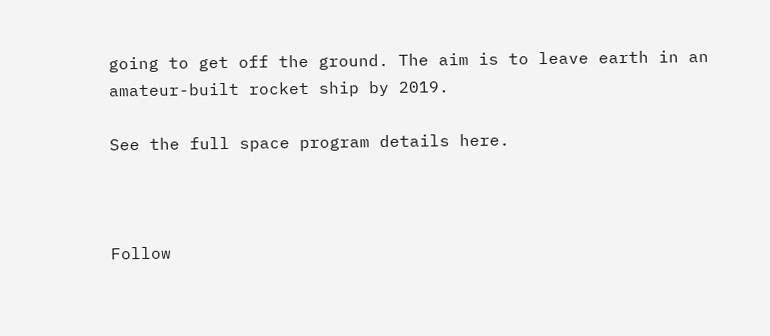going to get off the ground. The aim is to leave earth in an amateur-built rocket ship by 2019.

See the full space program details here.



Follow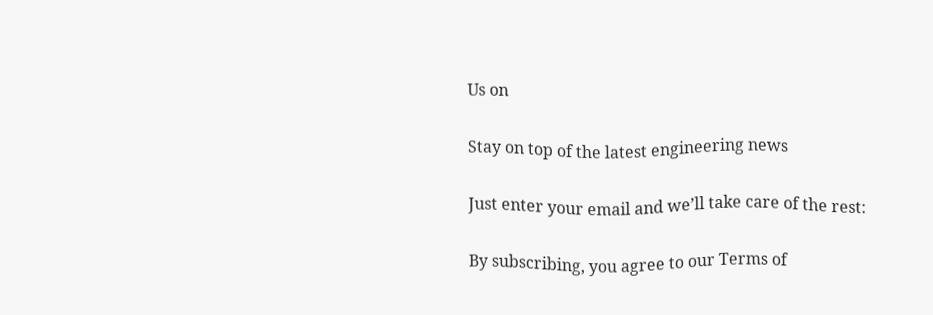Us on

Stay on top of the latest engineering news

Just enter your email and we’ll take care of the rest:

By subscribing, you agree to our Terms of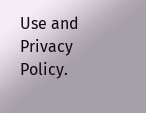Use and Privacy Policy.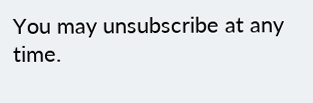You may unsubscribe at any time.